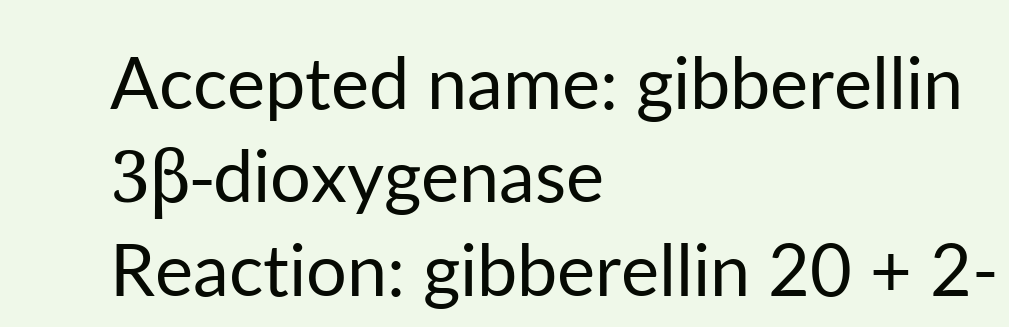Accepted name: gibberellin 3β-dioxygenase
Reaction: gibberellin 20 + 2-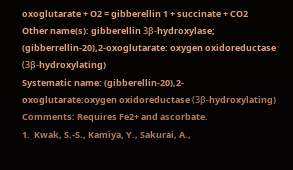oxoglutarate + O2 = gibberellin 1 + succinate + CO2
Other name(s): gibberellin 3β-hydroxylase; (gibberrellin-20),2-oxoglutarate: oxygen oxidoreductase (3β-hydroxylating)
Systematic name: (gibberellin-20),2-oxoglutarate:oxygen oxidoreductase (3β-hydroxylating)
Comments: Requires Fe2+ and ascorbate.
1.  Kwak, S.-S., Kamiya, Y., Sakurai, A.,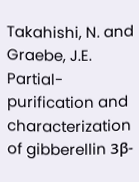Takahishi, N. and Graebe, J.E. Partial-purification and characterization of gibberellin 3β-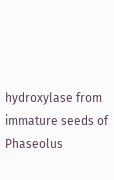hydroxylase from immature seeds of Phaseolus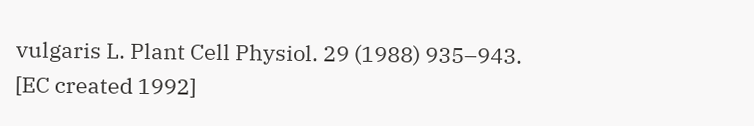vulgaris L. Plant Cell Physiol. 29 (1988) 935–943.
[EC created 1992]